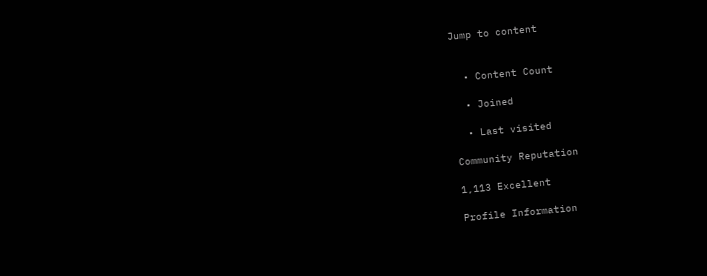Jump to content


  • Content Count

  • Joined

  • Last visited

Community Reputation

1,113 Excellent

Profile Information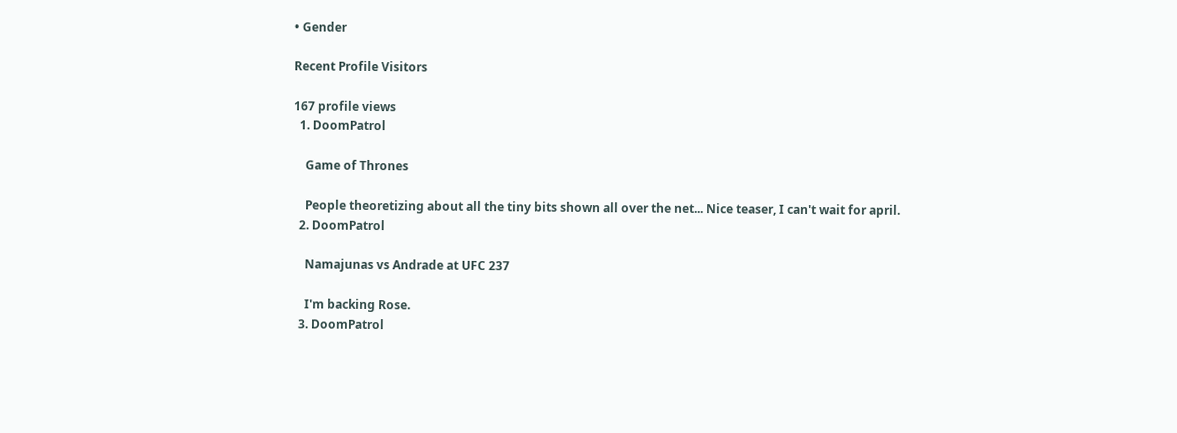• Gender

Recent Profile Visitors

167 profile views
  1. DoomPatrol

    Game of Thrones

    People theoretizing about all the tiny bits shown all over the net... Nice teaser, I can't wait for april.
  2. DoomPatrol

    Namajunas vs Andrade at UFC 237

    I'm backing Rose.
  3. DoomPatrol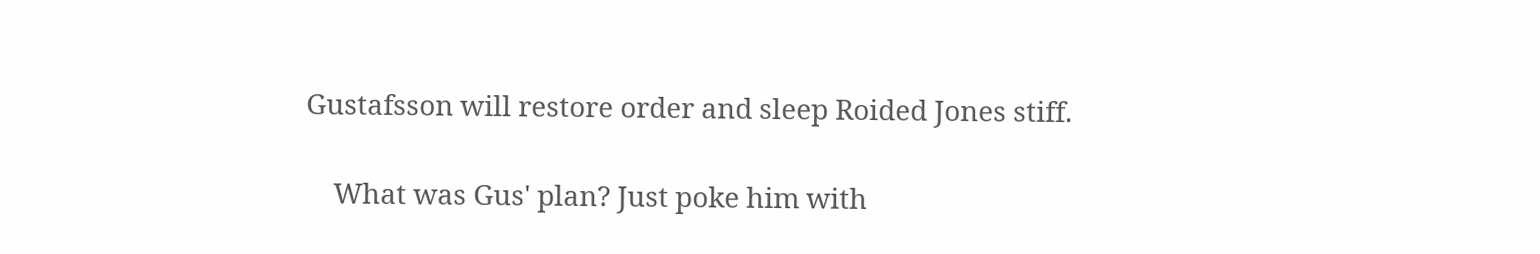Gustafsson will restore order and sleep Roided Jones stiff.

    What was Gus' plan? Just poke him with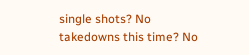single shots? No takedowns this time? No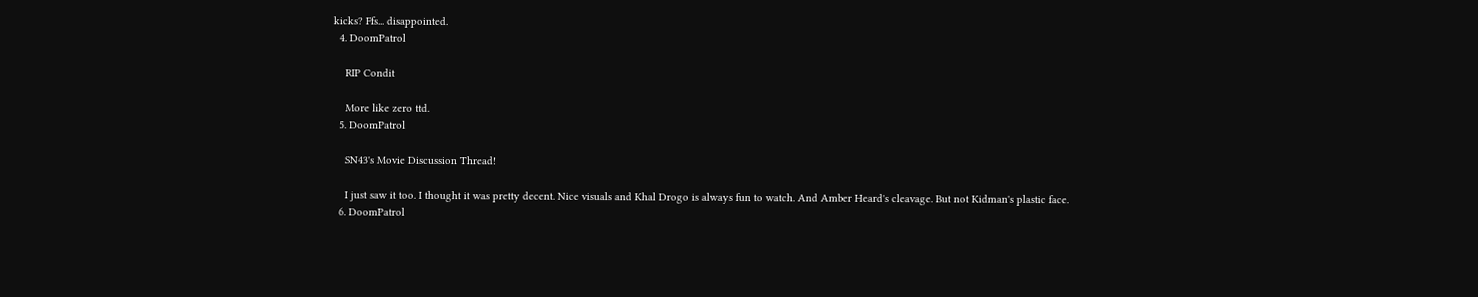kicks? Ffs... disappointed.
  4. DoomPatrol

    RIP Condit

    More like zero ttd.
  5. DoomPatrol

    SN43's Movie Discussion Thread!

    I just saw it too. I thought it was pretty decent. Nice visuals and Khal Drogo is always fun to watch. And Amber Heard's cleavage. But not Kidman's plastic face.
  6. DoomPatrol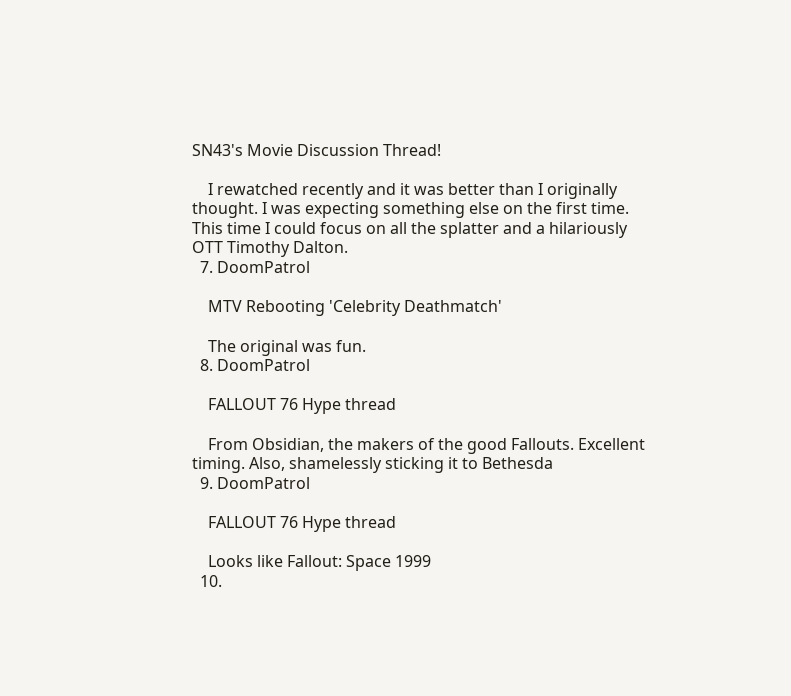SN43's Movie Discussion Thread!

    I rewatched recently and it was better than I originally thought. I was expecting something else on the first time. This time I could focus on all the splatter and a hilariously OTT Timothy Dalton.
  7. DoomPatrol

    MTV Rebooting 'Celebrity Deathmatch'

    The original was fun.
  8. DoomPatrol

    FALLOUT 76 Hype thread

    From Obsidian, the makers of the good Fallouts. Excellent timing. Also, shamelessly sticking it to Bethesda
  9. DoomPatrol

    FALLOUT 76 Hype thread

    Looks like Fallout: Space 1999
  10.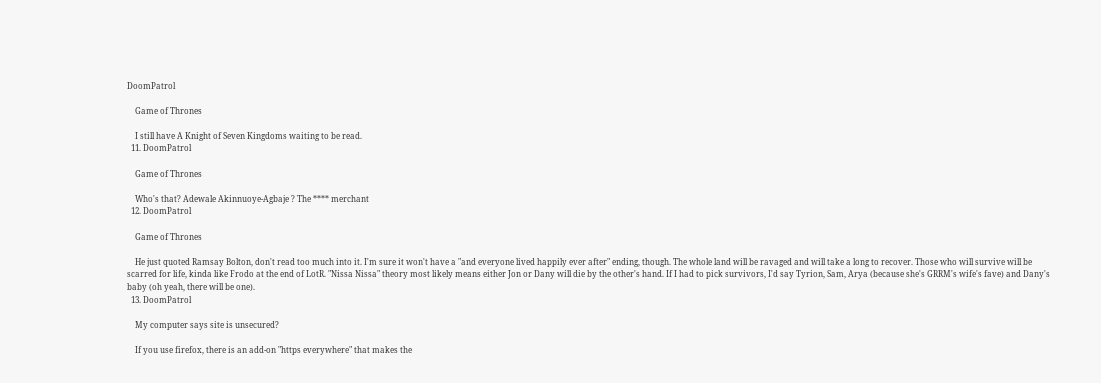DoomPatrol

    Game of Thrones

    I still have A Knight of Seven Kingdoms waiting to be read.
  11. DoomPatrol

    Game of Thrones

    Who's that? Adewale Akinnuoye-Agbaje ? The **** merchant
  12. DoomPatrol

    Game of Thrones

    He just quoted Ramsay Bolton, don't read too much into it. I'm sure it won't have a "and everyone lived happily ever after" ending, though. The whole land will be ravaged and will take a long to recover. Those who will survive will be scarred for life, kinda like Frodo at the end of LotR. "Nissa Nissa" theory most likely means either Jon or Dany will die by the other's hand. If I had to pick survivors, I'd say Tyrion, Sam, Arya (because she's GRRM's wife's fave) and Dany's baby (oh yeah, there will be one).
  13. DoomPatrol

    My computer says site is unsecured?

    If you use firefox, there is an add-on "https everywhere" that makes the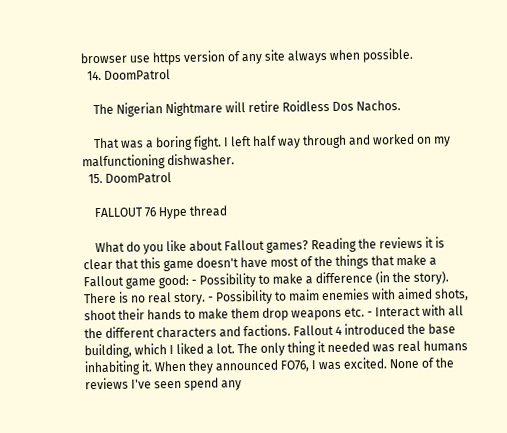browser use https version of any site always when possible.
  14. DoomPatrol

    The Nigerian Nightmare will retire Roidless Dos Nachos.

    That was a boring fight. I left half way through and worked on my malfunctioning dishwasher.
  15. DoomPatrol

    FALLOUT 76 Hype thread

    What do you like about Fallout games? Reading the reviews it is clear that this game doesn't have most of the things that make a Fallout game good: - Possibility to make a difference (in the story). There is no real story. - Possibility to maim enemies with aimed shots, shoot their hands to make them drop weapons etc. - Interact with all the different characters and factions. Fallout 4 introduced the base building, which I liked a lot. The only thing it needed was real humans inhabiting it. When they announced FO76, I was excited. None of the reviews I've seen spend any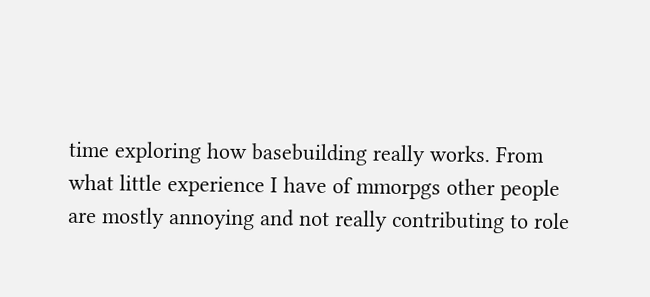time exploring how basebuilding really works. From what little experience I have of mmorpgs other people are mostly annoying and not really contributing to role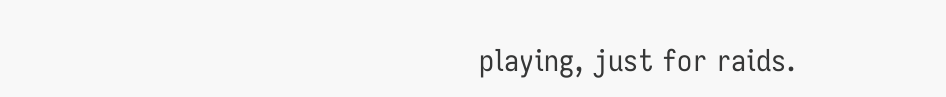playing, just for raids.